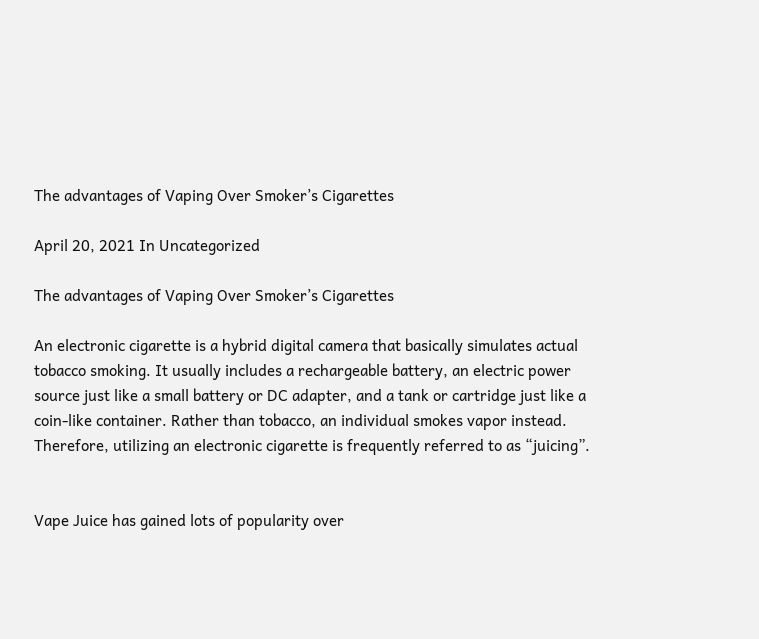The advantages of Vaping Over Smoker’s Cigarettes

April 20, 2021 In Uncategorized

The advantages of Vaping Over Smoker’s Cigarettes

An electronic cigarette is a hybrid digital camera that basically simulates actual tobacco smoking. It usually includes a rechargeable battery, an electric power source just like a small battery or DC adapter, and a tank or cartridge just like a coin-like container. Rather than tobacco, an individual smokes vapor instead. Therefore, utilizing an electronic cigarette is frequently referred to as “juicing”.


Vape Juice has gained lots of popularity over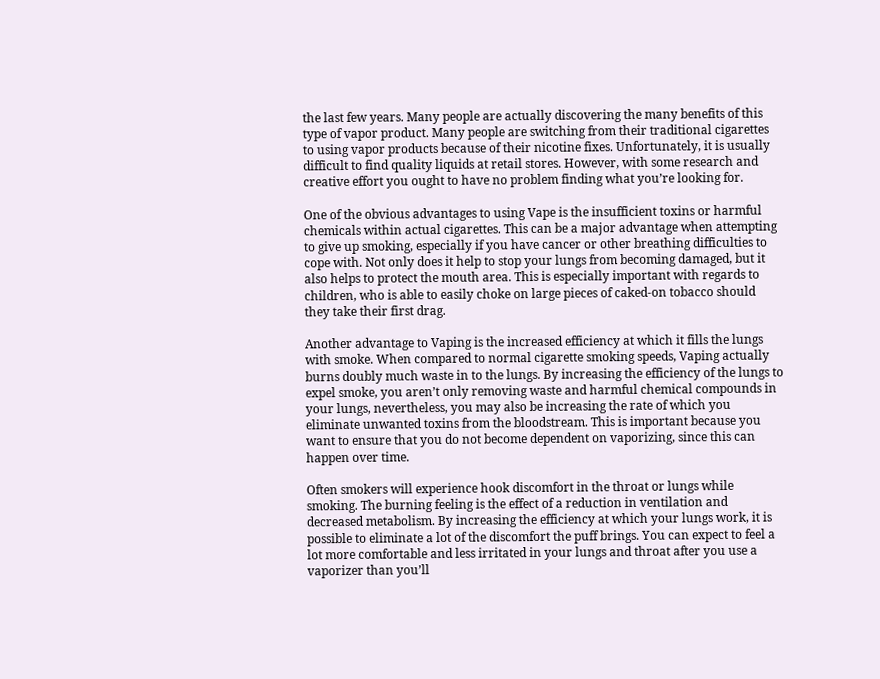the last few years. Many people are actually discovering the many benefits of this type of vapor product. Many people are switching from their traditional cigarettes to using vapor products because of their nicotine fixes. Unfortunately, it is usually difficult to find quality liquids at retail stores. However, with some research and creative effort you ought to have no problem finding what you’re looking for.

One of the obvious advantages to using Vape is the insufficient toxins or harmful chemicals within actual cigarettes. This can be a major advantage when attempting to give up smoking, especially if you have cancer or other breathing difficulties to cope with. Not only does it help to stop your lungs from becoming damaged, but it also helps to protect the mouth area. This is especially important with regards to children, who is able to easily choke on large pieces of caked-on tobacco should they take their first drag.

Another advantage to Vaping is the increased efficiency at which it fills the lungs with smoke. When compared to normal cigarette smoking speeds, Vaping actually burns doubly much waste in to the lungs. By increasing the efficiency of the lungs to expel smoke, you aren’t only removing waste and harmful chemical compounds in your lungs, nevertheless, you may also be increasing the rate of which you eliminate unwanted toxins from the bloodstream. This is important because you want to ensure that you do not become dependent on vaporizing, since this can happen over time.

Often smokers will experience hook discomfort in the throat or lungs while smoking. The burning feeling is the effect of a reduction in ventilation and decreased metabolism. By increasing the efficiency at which your lungs work, it is possible to eliminate a lot of the discomfort the puff brings. You can expect to feel a lot more comfortable and less irritated in your lungs and throat after you use a vaporizer than you’ll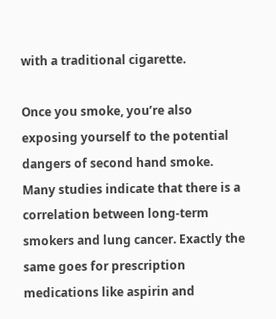with a traditional cigarette.

Once you smoke, you’re also exposing yourself to the potential dangers of second hand smoke. Many studies indicate that there is a correlation between long-term smokers and lung cancer. Exactly the same goes for prescription medications like aspirin and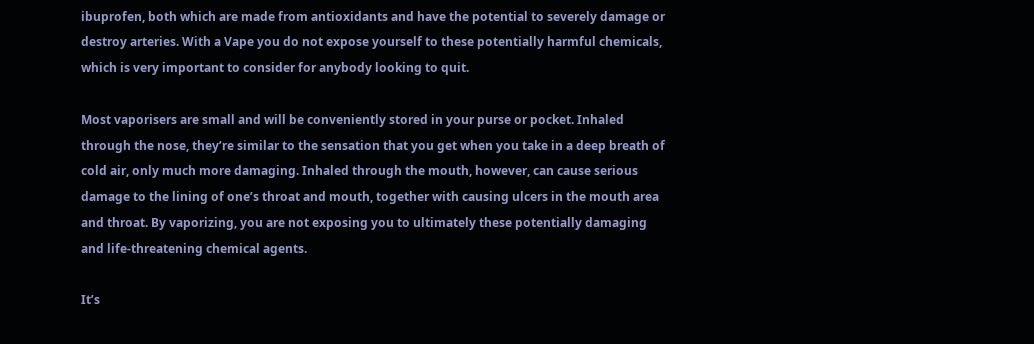ibuprofen, both which are made from antioxidants and have the potential to severely damage or destroy arteries. With a Vape you do not expose yourself to these potentially harmful chemicals, which is very important to consider for anybody looking to quit.

Most vaporisers are small and will be conveniently stored in your purse or pocket. Inhaled through the nose, they’re similar to the sensation that you get when you take in a deep breath of cold air, only much more damaging. Inhaled through the mouth, however, can cause serious damage to the lining of one’s throat and mouth, together with causing ulcers in the mouth area and throat. By vaporizing, you are not exposing you to ultimately these potentially damaging and life-threatening chemical agents.

It’s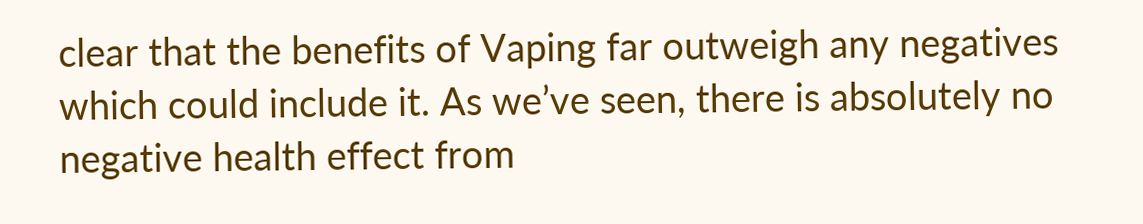clear that the benefits of Vaping far outweigh any negatives which could include it. As we’ve seen, there is absolutely no negative health effect from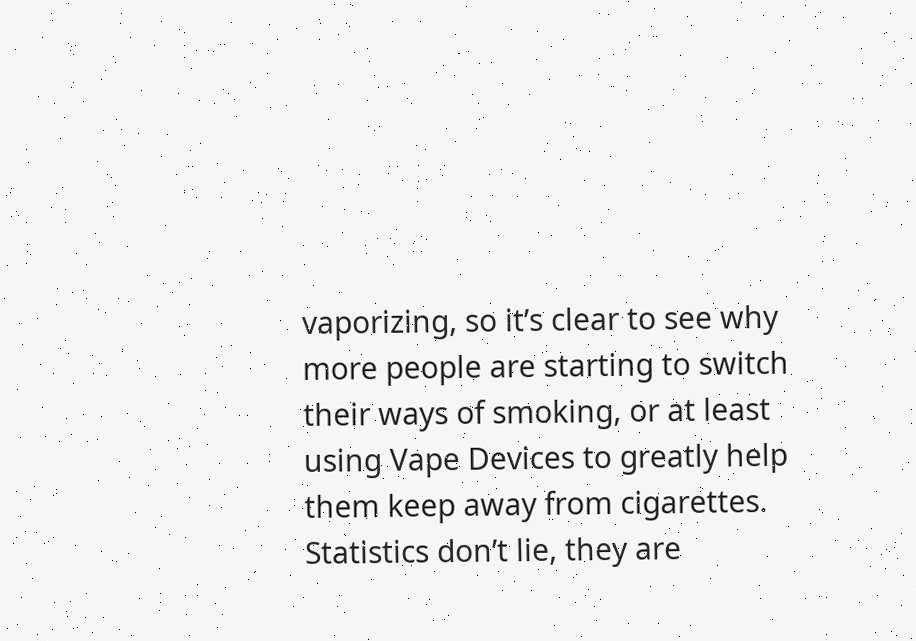vaporizing, so it’s clear to see why more people are starting to switch their ways of smoking, or at least using Vape Devices to greatly help them keep away from cigarettes. Statistics don’t lie, they are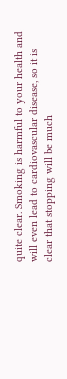quite clear. Smoking is harmful to your health and will even lead to cardiovascular disease, so it is clear that stopping will be much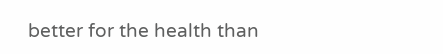better for the health than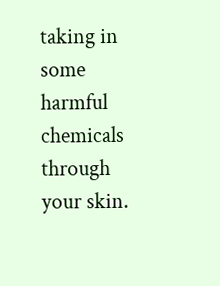taking in some harmful chemicals through your skin.